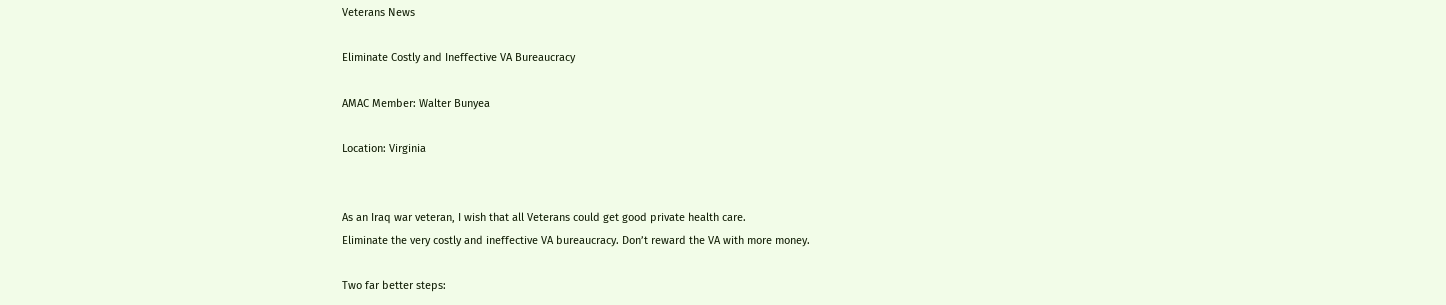Veterans News

Eliminate Costly and Ineffective VA Bureaucracy

AMAC Member: Walter Bunyea

Location: Virginia


As an Iraq war veteran, I wish that all Veterans could get good private health care.
Eliminate the very costly and ineffective VA bureaucracy. Don’t reward the VA with more money.

Two far better steps: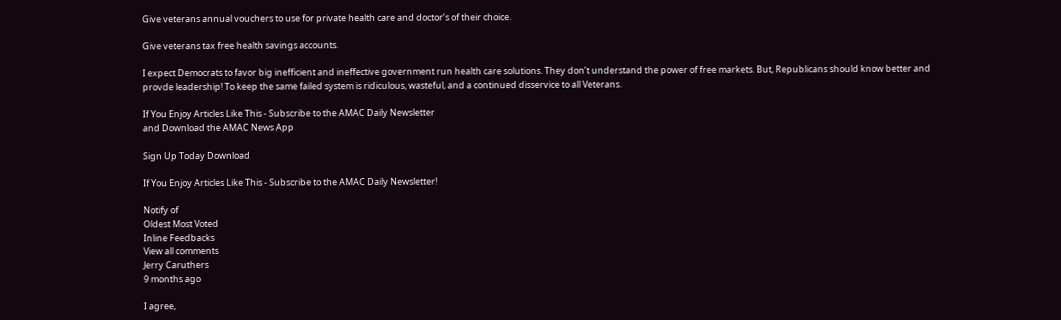Give veterans annual vouchers to use for private health care and doctor’s of their choice.

Give veterans tax free health savings accounts.

I expect Democrats to favor big inefficient and ineffective government run health care solutions. They don’t understand the power of free markets. But, Republicans should know better and provde leadership! To keep the same failed system is ridiculous, wasteful, and a continued disservice to all Veterans.

If You Enjoy Articles Like This - Subscribe to the AMAC Daily Newsletter
and Download the AMAC News App

Sign Up Today Download

If You Enjoy Articles Like This - Subscribe to the AMAC Daily Newsletter!

Notify of
Oldest Most Voted
Inline Feedbacks
View all comments
Jerry Caruthers
9 months ago

I agree,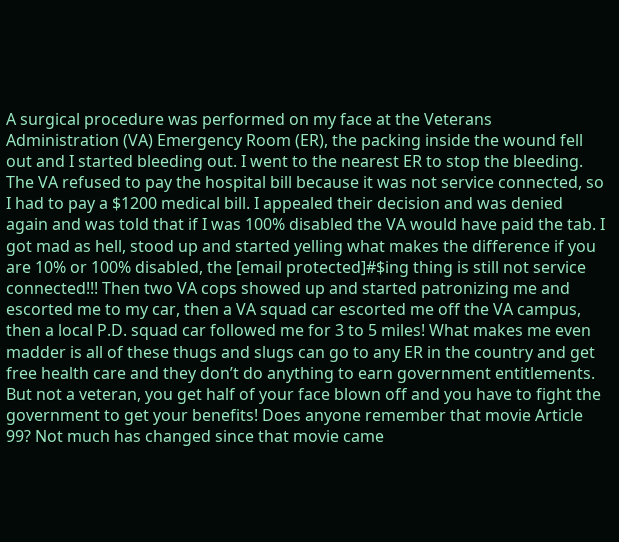A surgical procedure was performed on my face at the Veterans Administration (VA) Emergency Room (ER), the packing inside the wound fell out and I started bleeding out. I went to the nearest ER to stop the bleeding. The VA refused to pay the hospital bill because it was not service connected, so I had to pay a $1200 medical bill. I appealed their decision and was denied again and was told that if I was 100% disabled the VA would have paid the tab. I got mad as hell, stood up and started yelling what makes the difference if you are 10% or 100% disabled, the [email protected]#$ing thing is still not service connected!!! Then two VA cops showed up and started patronizing me and escorted me to my car, then a VA squad car escorted me off the VA campus, then a local P.D. squad car followed me for 3 to 5 miles! What makes me even madder is all of these thugs and slugs can go to any ER in the country and get free health care and they don’t do anything to earn government entitlements. But not a veteran, you get half of your face blown off and you have to fight the government to get your benefits! Does anyone remember that movie Article 99? Not much has changed since that movie came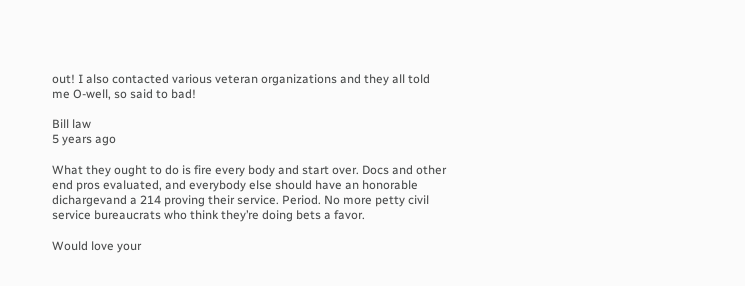out! I also contacted various veteran organizations and they all told me O-well, so said to bad!

Bill law
5 years ago

What they ought to do is fire every body and start over. Docs and other end pros evaluated, and everybody else should have an honorable dichargevand a 214 proving their service. Period. No more petty civil service bureaucrats who think they’re doing bets a favor.

Would love your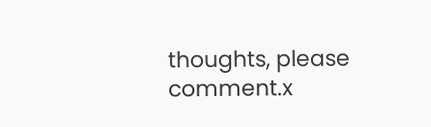thoughts, please comment.x